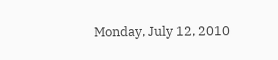Monday, July 12, 2010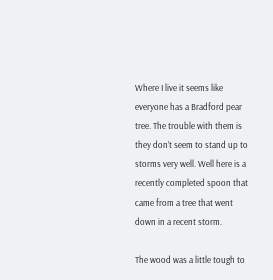Where I live it seems like everyone has a Bradford pear tree. The trouble with them is they don’t seem to stand up to storms very well. Well here is a recently completed spoon that came from a tree that went down in a recent storm.

The wood was a little tough to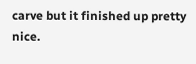carve but it finished up pretty nice.